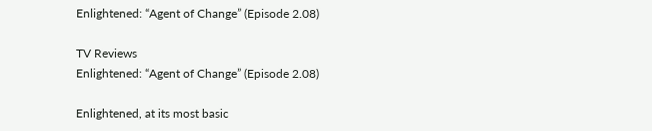Enlightened: “Agent of Change” (Episode 2.08)

TV Reviews
Enlightened: “Agent of Change” (Episode 2.08)

Enlightened, at its most basic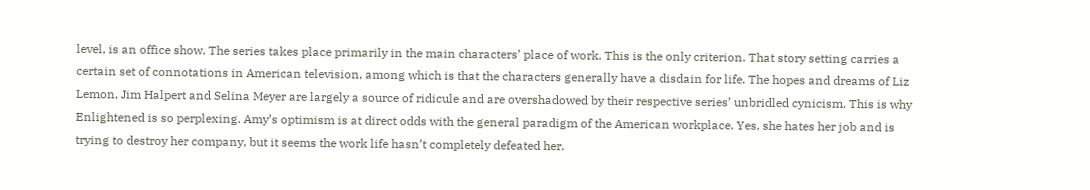level, is an office show. The series takes place primarily in the main characters’ place of work. This is the only criterion. That story setting carries a certain set of connotations in American television, among which is that the characters generally have a disdain for life. The hopes and dreams of Liz Lemon, Jim Halpert and Selina Meyer are largely a source of ridicule and are overshadowed by their respective series’ unbridled cynicism. This is why Enlightened is so perplexing. Amy’s optimism is at direct odds with the general paradigm of the American workplace. Yes, she hates her job and is trying to destroy her company, but it seems the work life hasn’t completely defeated her.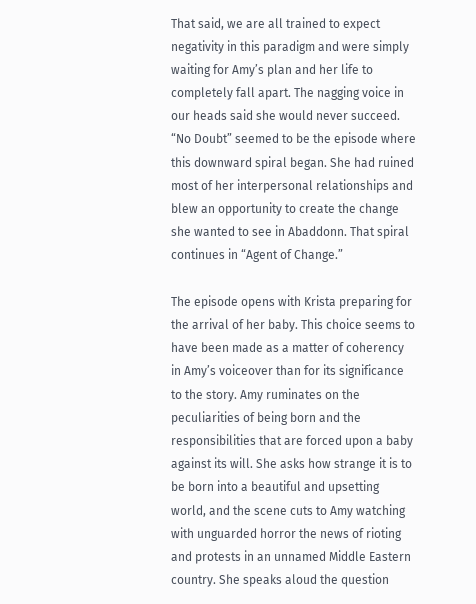That said, we are all trained to expect negativity in this paradigm and were simply waiting for Amy’s plan and her life to completely fall apart. The nagging voice in our heads said she would never succeed. “No Doubt” seemed to be the episode where this downward spiral began. She had ruined most of her interpersonal relationships and blew an opportunity to create the change she wanted to see in Abaddonn. That spiral continues in “Agent of Change.”

The episode opens with Krista preparing for the arrival of her baby. This choice seems to have been made as a matter of coherency in Amy’s voiceover than for its significance to the story. Amy ruminates on the peculiarities of being born and the responsibilities that are forced upon a baby against its will. She asks how strange it is to be born into a beautiful and upsetting world, and the scene cuts to Amy watching with unguarded horror the news of rioting and protests in an unnamed Middle Eastern country. She speaks aloud the question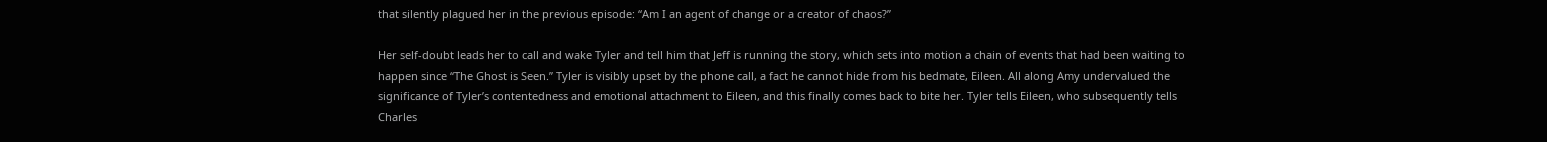that silently plagued her in the previous episode: “Am I an agent of change or a creator of chaos?”

Her self-doubt leads her to call and wake Tyler and tell him that Jeff is running the story, which sets into motion a chain of events that had been waiting to happen since “The Ghost is Seen.” Tyler is visibly upset by the phone call, a fact he cannot hide from his bedmate, Eileen. All along Amy undervalued the significance of Tyler’s contentedness and emotional attachment to Eileen, and this finally comes back to bite her. Tyler tells Eileen, who subsequently tells Charles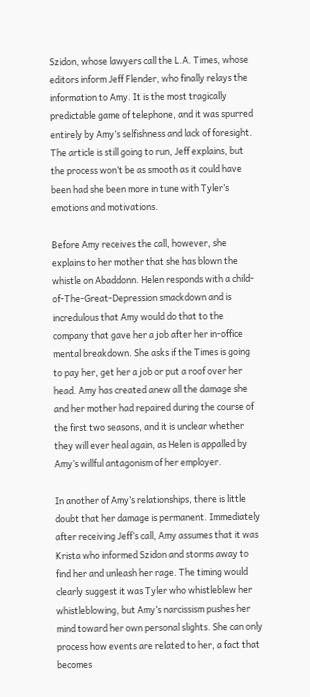Szidon, whose lawyers call the L.A. Times, whose editors inform Jeff Flender, who finally relays the information to Amy. It is the most tragically predictable game of telephone, and it was spurred entirely by Amy’s selfishness and lack of foresight. The article is still going to run, Jeff explains, but the process won’t be as smooth as it could have been had she been more in tune with Tyler’s emotions and motivations.

Before Amy receives the call, however, she explains to her mother that she has blown the whistle on Abaddonn. Helen responds with a child-of-The-Great-Depression smackdown and is incredulous that Amy would do that to the company that gave her a job after her in-office mental breakdown. She asks if the Times is going to pay her, get her a job or put a roof over her head. Amy has created anew all the damage she and her mother had repaired during the course of the first two seasons, and it is unclear whether they will ever heal again, as Helen is appalled by Amy’s willful antagonism of her employer.

In another of Amy’s relationships, there is little doubt that her damage is permanent. Immediately after receiving Jeff’s call, Amy assumes that it was Krista who informed Szidon and storms away to find her and unleash her rage. The timing would clearly suggest it was Tyler who whistleblew her whistleblowing, but Amy’s narcissism pushes her mind toward her own personal slights. She can only process how events are related to her, a fact that becomes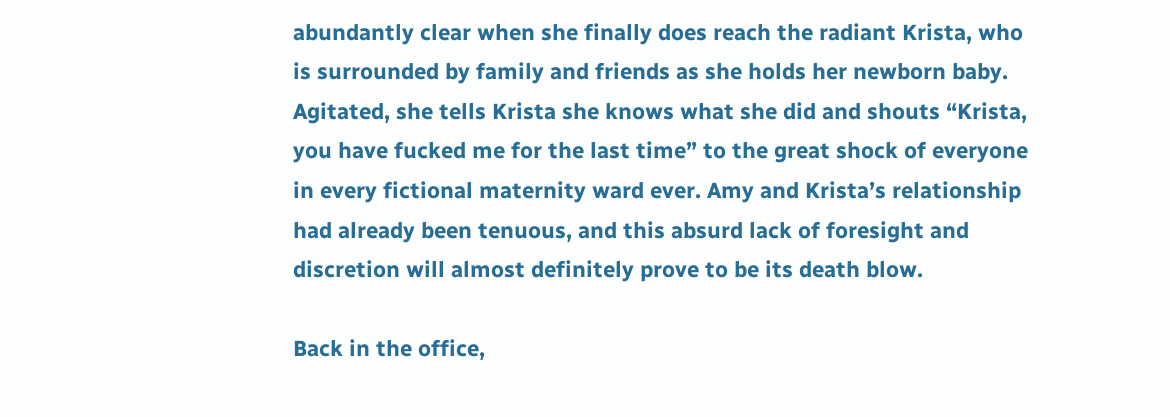abundantly clear when she finally does reach the radiant Krista, who is surrounded by family and friends as she holds her newborn baby. Agitated, she tells Krista she knows what she did and shouts “Krista, you have fucked me for the last time” to the great shock of everyone in every fictional maternity ward ever. Amy and Krista’s relationship had already been tenuous, and this absurd lack of foresight and discretion will almost definitely prove to be its death blow.

Back in the office,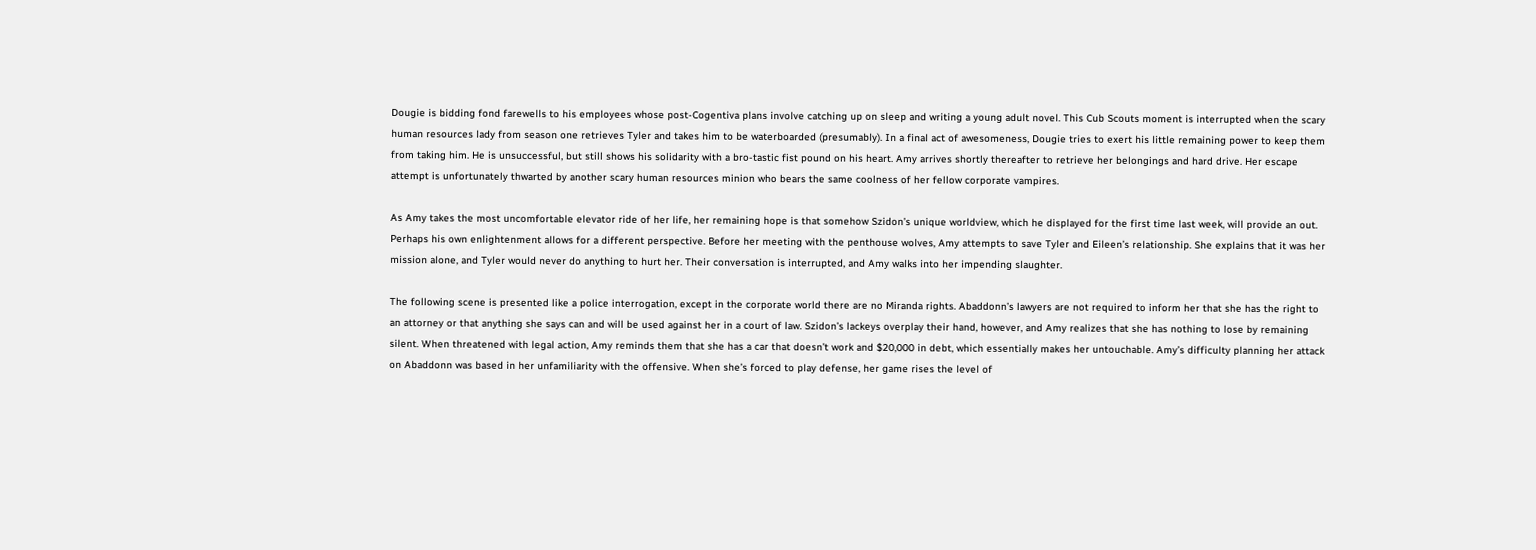Dougie is bidding fond farewells to his employees whose post-Cogentiva plans involve catching up on sleep and writing a young adult novel. This Cub Scouts moment is interrupted when the scary human resources lady from season one retrieves Tyler and takes him to be waterboarded (presumably). In a final act of awesomeness, Dougie tries to exert his little remaining power to keep them from taking him. He is unsuccessful, but still shows his solidarity with a bro-tastic fist pound on his heart. Amy arrives shortly thereafter to retrieve her belongings and hard drive. Her escape attempt is unfortunately thwarted by another scary human resources minion who bears the same coolness of her fellow corporate vampires.

As Amy takes the most uncomfortable elevator ride of her life, her remaining hope is that somehow Szidon’s unique worldview, which he displayed for the first time last week, will provide an out. Perhaps his own enlightenment allows for a different perspective. Before her meeting with the penthouse wolves, Amy attempts to save Tyler and Eileen’s relationship. She explains that it was her mission alone, and Tyler would never do anything to hurt her. Their conversation is interrupted, and Amy walks into her impending slaughter.

The following scene is presented like a police interrogation, except in the corporate world there are no Miranda rights. Abaddonn’s lawyers are not required to inform her that she has the right to an attorney or that anything she says can and will be used against her in a court of law. Szidon’s lackeys overplay their hand, however, and Amy realizes that she has nothing to lose by remaining silent. When threatened with legal action, Amy reminds them that she has a car that doesn’t work and $20,000 in debt, which essentially makes her untouchable. Amy’s difficulty planning her attack on Abaddonn was based in her unfamiliarity with the offensive. When she’s forced to play defense, her game rises the level of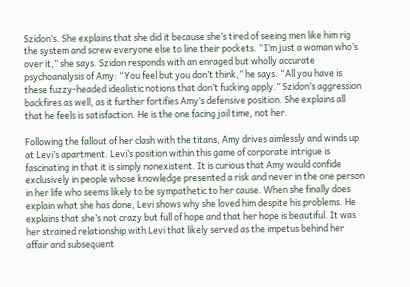Szidon’s. She explains that she did it because she’s tired of seeing men like him rig the system and screw everyone else to line their pockets. “I’m just a woman who’s over it,” she says. Szidon responds with an enraged but wholly accurate psychoanalysis of Amy: “You feel but you don’t think,” he says. “All you have is these fuzzy-headed idealistic notions that don’t fucking apply.” Szidon’s aggression backfires as well, as it further fortifies Amy’s defensive position. She explains all that he feels is satisfaction. He is the one facing jail time, not her.

Following the fallout of her clash with the titans, Amy drives aimlessly and winds up at Levi’s apartment. Levi’s position within this game of corporate intrigue is fascinating in that it is simply nonexistent. It is curious that Amy would confide exclusively in people whose knowledge presented a risk and never in the one person in her life who seems likely to be sympathetic to her cause. When she finally does explain what she has done, Levi shows why she loved him despite his problems. He explains that she’s not crazy but full of hope and that her hope is beautiful. It was her strained relationship with Levi that likely served as the impetus behind her affair and subsequent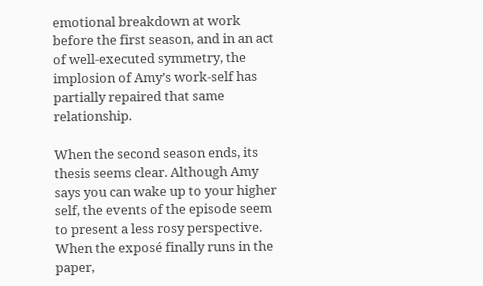emotional breakdown at work before the first season, and in an act of well-executed symmetry, the implosion of Amy’s work-self has partially repaired that same relationship.

When the second season ends, its thesis seems clear. Although Amy says you can wake up to your higher self, the events of the episode seem to present a less rosy perspective. When the exposé finally runs in the paper,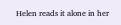Helen reads it alone in her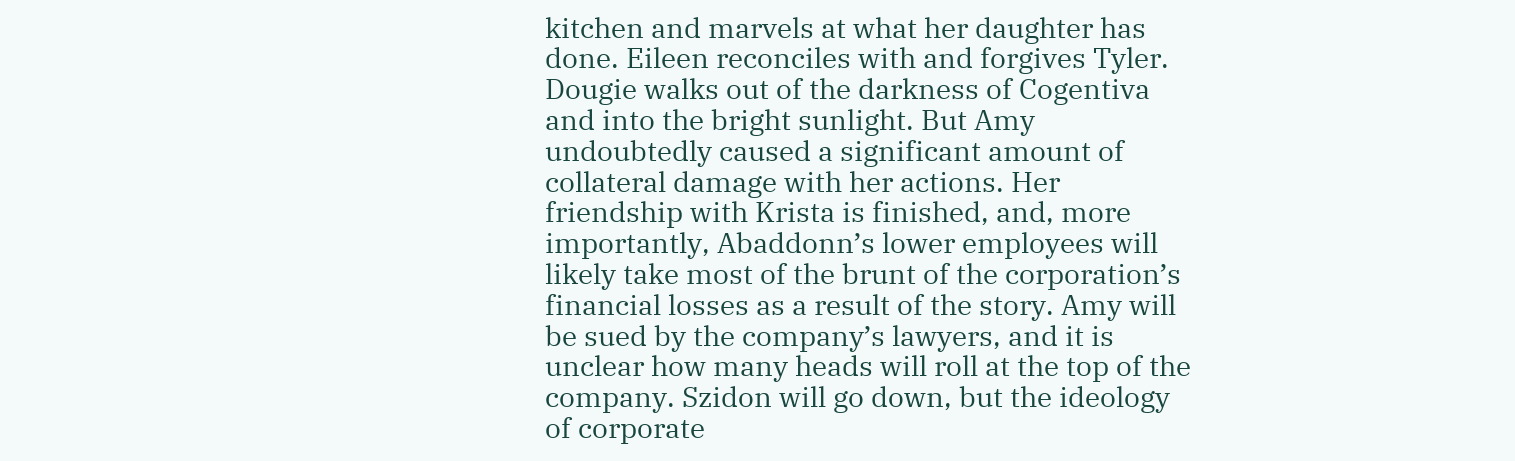kitchen and marvels at what her daughter has done. Eileen reconciles with and forgives Tyler. Dougie walks out of the darkness of Cogentiva and into the bright sunlight. But Amy undoubtedly caused a significant amount of collateral damage with her actions. Her friendship with Krista is finished, and, more importantly, Abaddonn’s lower employees will likely take most of the brunt of the corporation’s financial losses as a result of the story. Amy will be sued by the company’s lawyers, and it is unclear how many heads will roll at the top of the company. Szidon will go down, but the ideology of corporate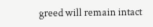greed will remain intact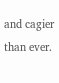and cagier than ever.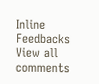Inline Feedbacks
View all comments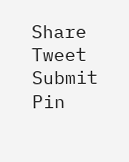Share Tweet Submit Pin